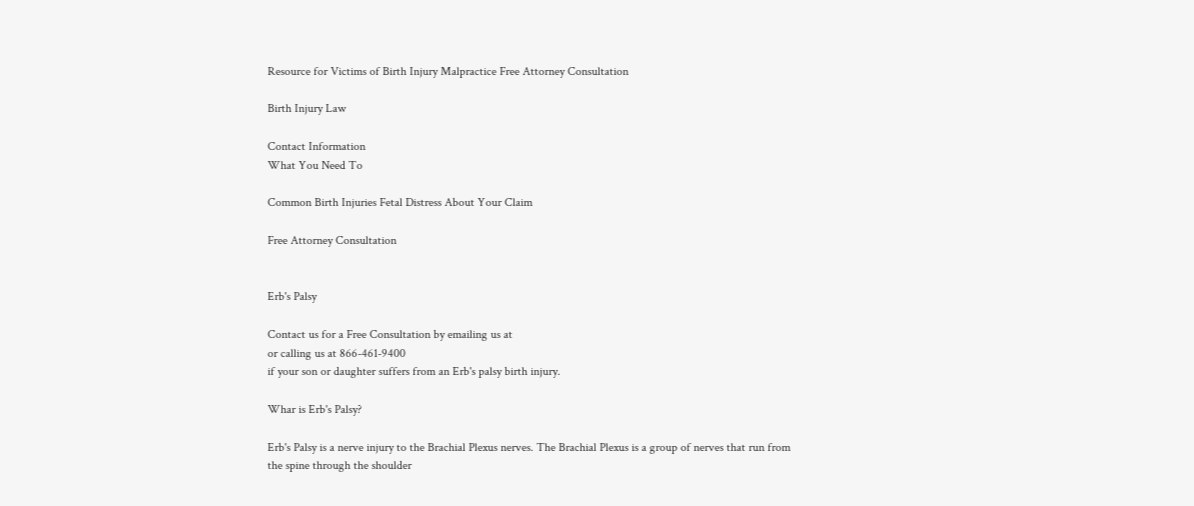Resource for Victims of Birth Injury Malpractice Free Attorney Consultation

Birth Injury Law

Contact Information
What You Need To

Common Birth Injuries Fetal Distress About Your Claim

Free Attorney Consultation


Erb's Palsy

Contact us for a Free Consultation by emailing us at
or calling us at 866-461-9400
if your son or daughter suffers from an Erb's palsy birth injury.

Whar is Erb's Palsy?

Erb's Palsy is a nerve injury to the Brachial Plexus nerves. The Brachial Plexus is a group of nerves that run from the spine through the shoulder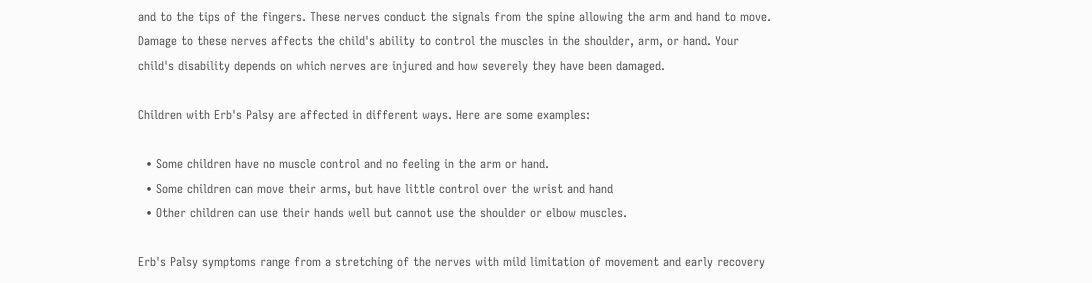and to the tips of the fingers. These nerves conduct the signals from the spine allowing the arm and hand to move. Damage to these nerves affects the child's ability to control the muscles in the shoulder, arm, or hand. Your child's disability depends on which nerves are injured and how severely they have been damaged.

Children with Erb's Palsy are affected in different ways. Here are some examples:

  • Some children have no muscle control and no feeling in the arm or hand.
  • Some children can move their arms, but have little control over the wrist and hand
  • Other children can use their hands well but cannot use the shoulder or elbow muscles.

Erb's Palsy symptoms range from a stretching of the nerves with mild limitation of movement and early recovery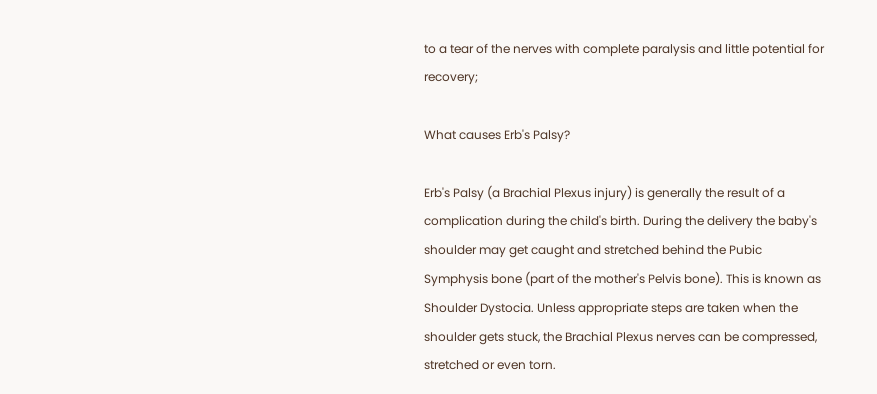to a tear of the nerves with complete paralysis and little potential for recovery;

What causes Erb's Palsy?

Erb's Palsy (a Brachial Plexus injury) is generally the result of a complication during the child's birth. During the delivery the baby's shoulder may get caught and stretched behind the Pubic Symphysis bone (part of the mother's Pelvis bone). This is known as Shoulder Dystocia. Unless appropriate steps are taken when the shoulder gets stuck, the Brachial Plexus nerves can be compressed, stretched or even torn.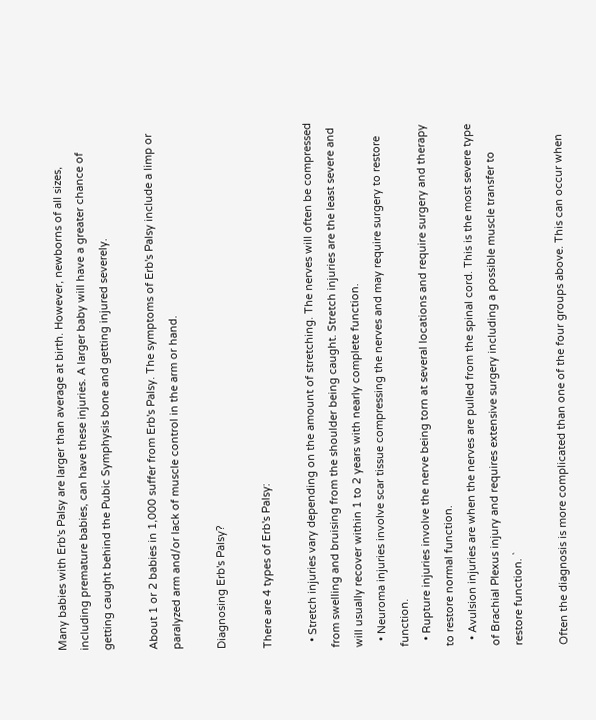Many babies with Erb's Palsy are larger than average at birth. However, newborns of all sizes, including premature babies, can have these injuries. A larger baby will have a greater chance of getting caught behind the Pubic Symphysis bone and getting injured severely.

About 1 or 2 babies in 1,000 suffer from Erb's Palsy. The symptoms of Erb's Palsy include a limp or paralyzed arm and/or lack of muscle control in the arm or hand.

Diagnosing Erb's Palsy?

There are 4 types of Erb's Palsy:

  • Stretch injuries vary depending on the amount of stretching. The nerves will often be compressed from swelling and bruising from the shoulder being caught. Stretch injuries are the least severe and will usually recover within 1 to 2 years with nearly complete function.
  • Neuroma injuries involve scar tissue compressing the nerves and may require surgery to restore function.
  • Rupture injuries involve the nerve being torn at several locations and require surgery and therapy to restore normal function.
  • Avulsion injuries are when the nerves are pulled from the spinal cord. This is the most severe type of Brachial Plexus injury and requires extensive surgery including a possible muscle transfer to restore function. `

Often the diagnosis is more complicated than one of the four groups above. This can occur when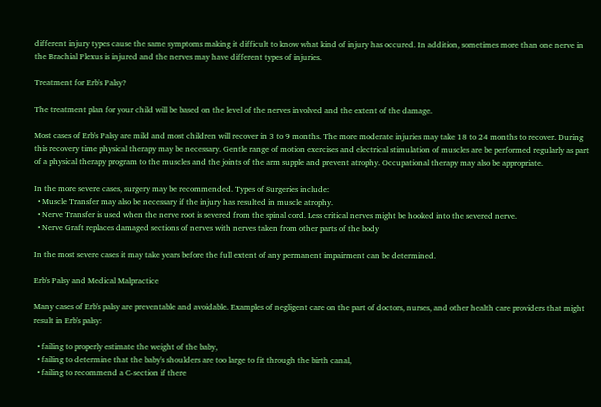different injury types cause the same symptoms making it difficult to know what kind of injury has occured. In addition, sometimes more than one nerve in the Brachial Plexus is injured and the nerves may have different types of injuries.

Treatment for Erb's Palsy?

The treatment plan for your child will be based on the level of the nerves involved and the extent of the damage.

Most cases of Erb's Palsy are mild and most children will recover in 3 to 9 months. The more moderate injuries may take 18 to 24 months to recover. During this recovery time physical therapy may be necessary. Gentle range of motion exercises and electrical stimulation of muscles are be performed regularly as part of a physical therapy program to the muscles and the joints of the arm supple and prevent atrophy. Occupational therapy may also be appropriate.

In the more severe cases, surgery may be recommended. Types of Surgeries include:
  • Muscle Transfer may also be necessary if the injury has resulted in muscle atrophy.
  • Nerve Transfer is used when the nerve root is severed from the spinal cord. Less critical nerves might be hooked into the severed nerve.
  • Nerve Graft replaces damaged sections of nerves with nerves taken from other parts of the body

In the most severe cases it may take years before the full extent of any permanent impairment can be determined.

Erb's Palsy and Medical Malpractice

Many cases of Erb's palsy are preventable and avoidable. Examples of negligent care on the part of doctors, nurses, and other health care providers that might result in Erb's palsy:

  • failing to properly estimate the weight of the baby,
  • failing to determine that the baby's shoulders are too large to fit through the birth canal,
  • failing to recommend a C-section if there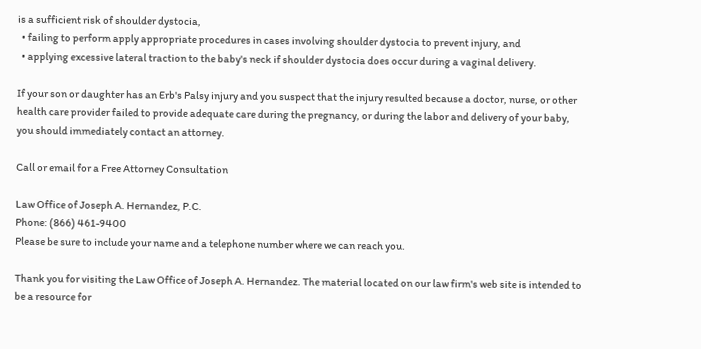is a sufficient risk of shoulder dystocia,
  • failing to perform apply appropriate procedures in cases involving shoulder dystocia to prevent injury, and
  • applying excessive lateral traction to the baby's neck if shoulder dystocia does occur during a vaginal delivery.

If your son or daughter has an Erb's Palsy injury and you suspect that the injury resulted because a doctor, nurse, or other health care provider failed to provide adequate care during the pregnancy, or during the labor and delivery of your baby, you should immediately contact an attorney.

Call or email for a Free Attorney Consultation

Law Office of Joseph A. Hernandez, P.C.
Phone: (866) 461-9400
Please be sure to include your name and a telephone number where we can reach you.

Thank you for visiting the Law Office of Joseph A. Hernandez. The material located on our law firm's web site is intended to be a resource for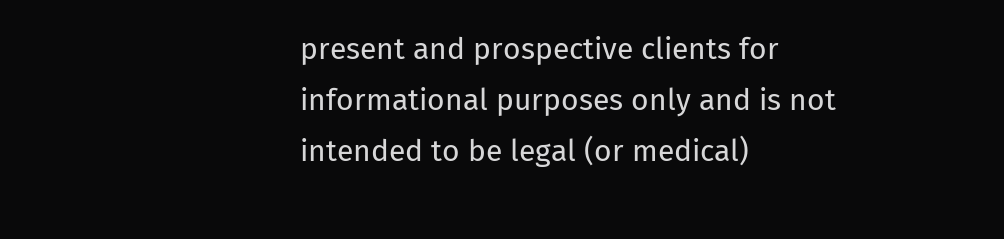present and prospective clients for informational purposes only and is not intended to be legal (or medical)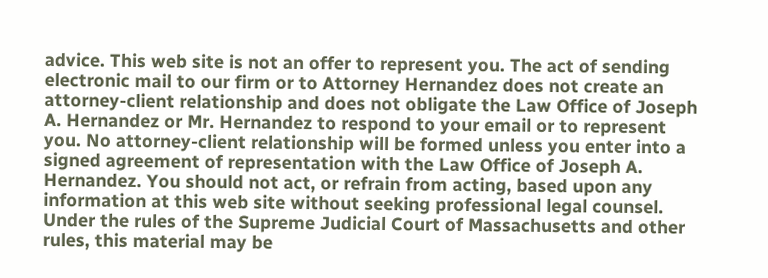advice. This web site is not an offer to represent you. The act of sending electronic mail to our firm or to Attorney Hernandez does not create an attorney-client relationship and does not obligate the Law Office of Joseph A. Hernandez or Mr. Hernandez to respond to your email or to represent you. No attorney-client relationship will be formed unless you enter into a signed agreement of representation with the Law Office of Joseph A. Hernandez. You should not act, or refrain from acting, based upon any information at this web site without seeking professional legal counsel. Under the rules of the Supreme Judicial Court of Massachusetts and other rules, this material may be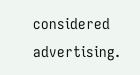considered advertising.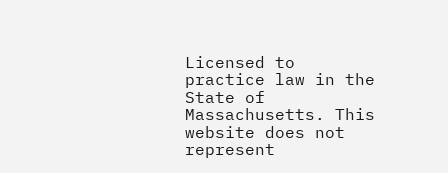Licensed to practice law in the State of Massachusetts. This website does not represent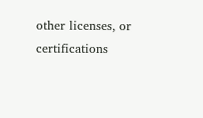other licenses, or certifications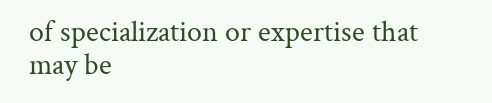of specialization or expertise that may be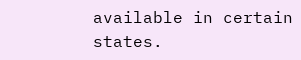available in certain states.